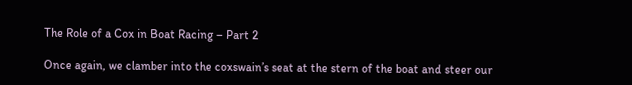The Role of a Cox in Boat Racing – Part 2

Once again, we clamber into the coxswain’s seat at the stern of the boat and steer our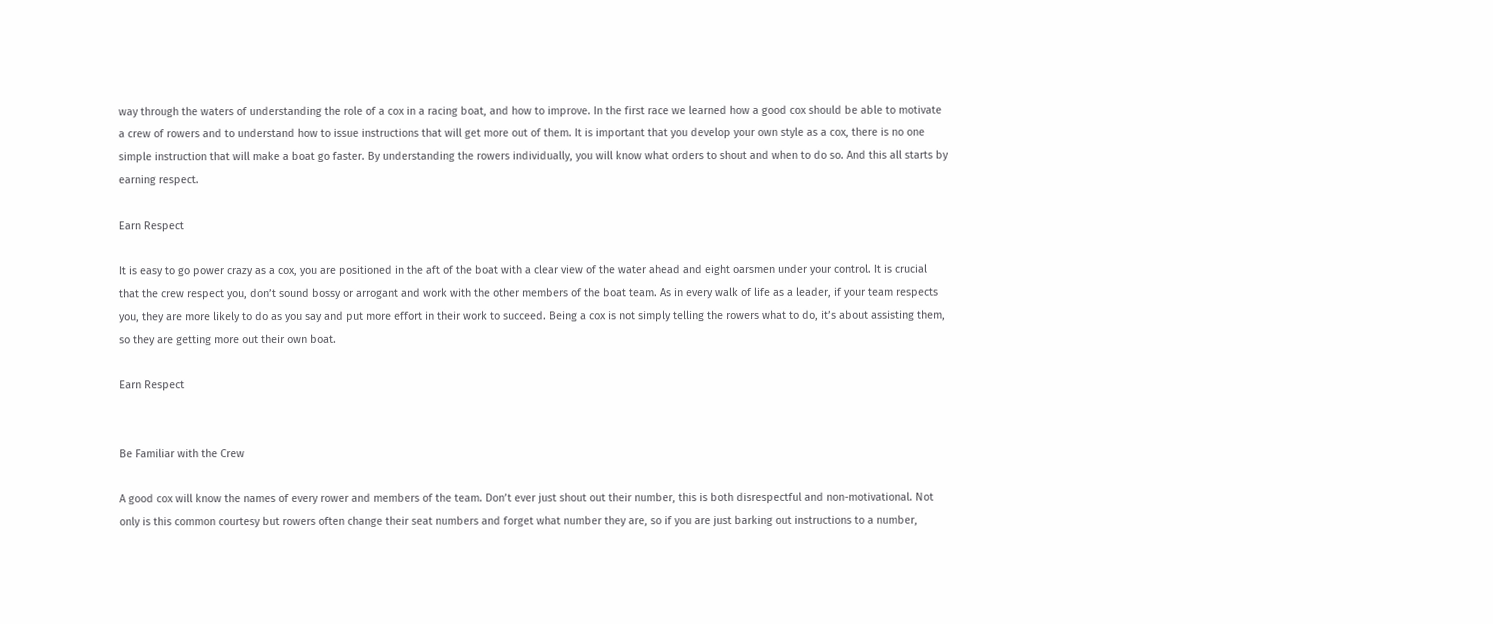way through the waters of understanding the role of a cox in a racing boat, and how to improve. In the first race we learned how a good cox should be able to motivate a crew of rowers and to understand how to issue instructions that will get more out of them. It is important that you develop your own style as a cox, there is no one simple instruction that will make a boat go faster. By understanding the rowers individually, you will know what orders to shout and when to do so. And this all starts by earning respect.

Earn Respect

It is easy to go power crazy as a cox, you are positioned in the aft of the boat with a clear view of the water ahead and eight oarsmen under your control. It is crucial that the crew respect you, don’t sound bossy or arrogant and work with the other members of the boat team. As in every walk of life as a leader, if your team respects you, they are more likely to do as you say and put more effort in their work to succeed. Being a cox is not simply telling the rowers what to do, it’s about assisting them, so they are getting more out their own boat.

Earn Respect


Be Familiar with the Crew

A good cox will know the names of every rower and members of the team. Don’t ever just shout out their number, this is both disrespectful and non-motivational. Not only is this common courtesy but rowers often change their seat numbers and forget what number they are, so if you are just barking out instructions to a number,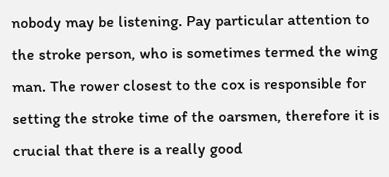nobody may be listening. Pay particular attention to the stroke person, who is sometimes termed the wing man. The rower closest to the cox is responsible for setting the stroke time of the oarsmen, therefore it is crucial that there is a really good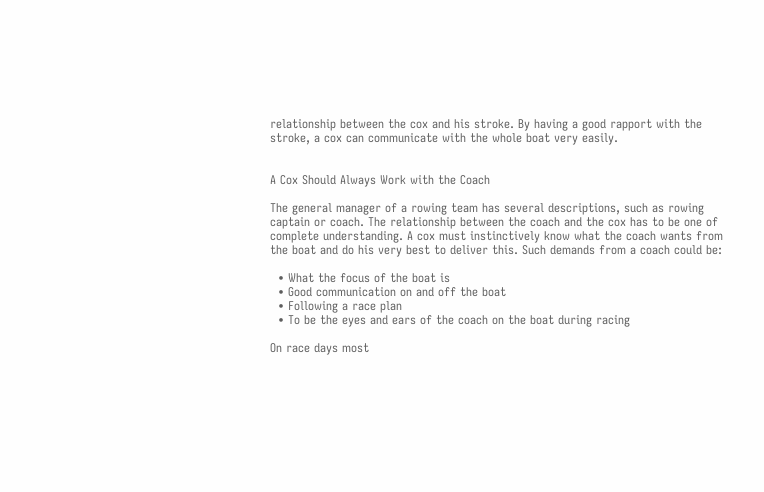relationship between the cox and his stroke. By having a good rapport with the stroke, a cox can communicate with the whole boat very easily.


A Cox Should Always Work with the Coach

The general manager of a rowing team has several descriptions, such as rowing captain or coach. The relationship between the coach and the cox has to be one of complete understanding. A cox must instinctively know what the coach wants from the boat and do his very best to deliver this. Such demands from a coach could be:

  • What the focus of the boat is
  • Good communication on and off the boat
  • Following a race plan
  • To be the eyes and ears of the coach on the boat during racing

On race days most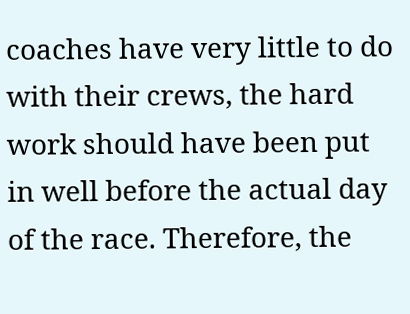coaches have very little to do with their crews, the hard work should have been put in well before the actual day of the race. Therefore, the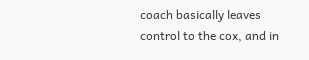coach basically leaves control to the cox, and in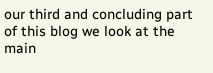our third and concluding part of this blog we look at the main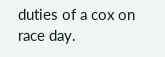duties of a cox on race day.